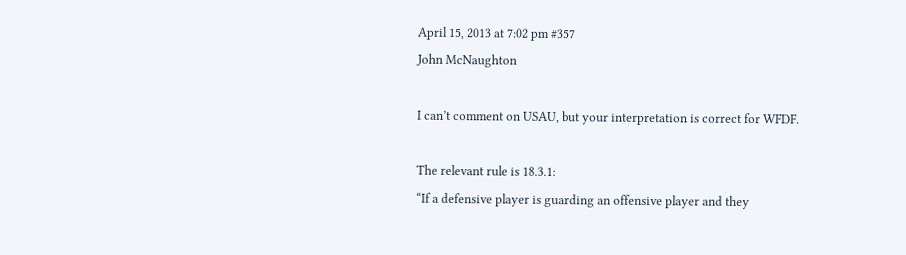April 15, 2013 at 7:02 pm #357
John McNaughton

I can’t comment on USAU, but your interpretation is correct for WFDF.

The relevant rule is 18.3.1:
“If a defensive player is guarding an offensive player and they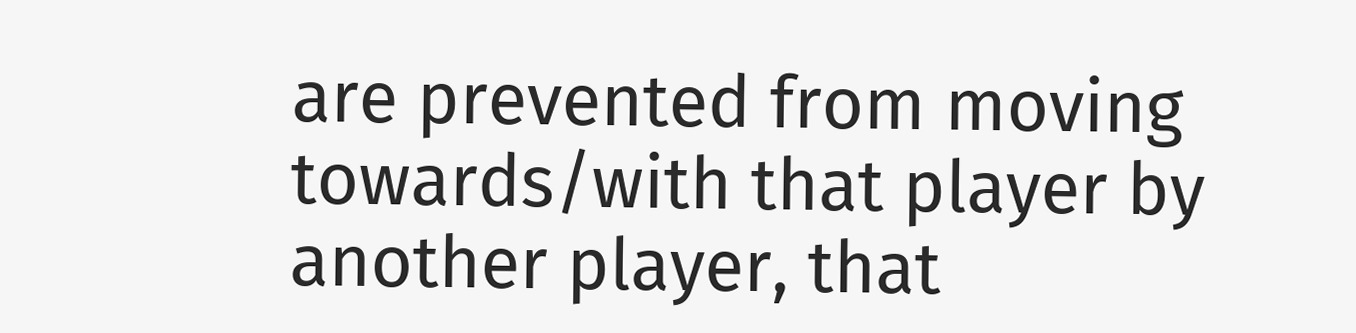are prevented from moving towards/with that player by another player, that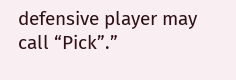defensive player may call “Pick”.”